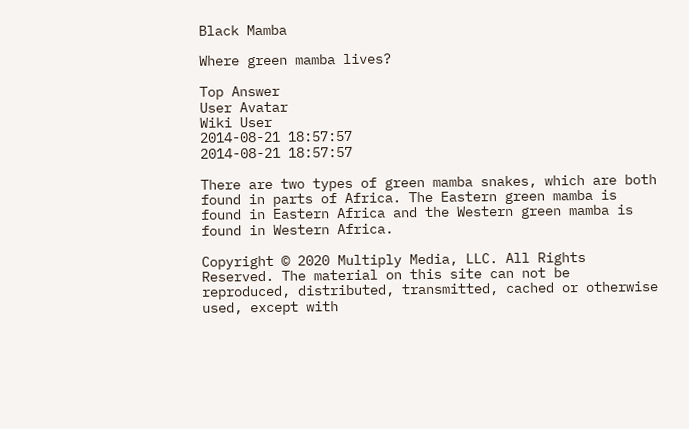Black Mamba

Where green mamba lives?

Top Answer
User Avatar
Wiki User
2014-08-21 18:57:57
2014-08-21 18:57:57

There are two types of green mamba snakes, which are both found in parts of Africa. The Eastern green mamba is found in Eastern Africa and the Western green mamba is found in Western Africa.

Copyright © 2020 Multiply Media, LLC. All Rights Reserved. The material on this site can not be reproduced, distributed, transmitted, cached or otherwise used, except with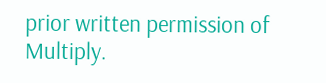prior written permission of Multiply.